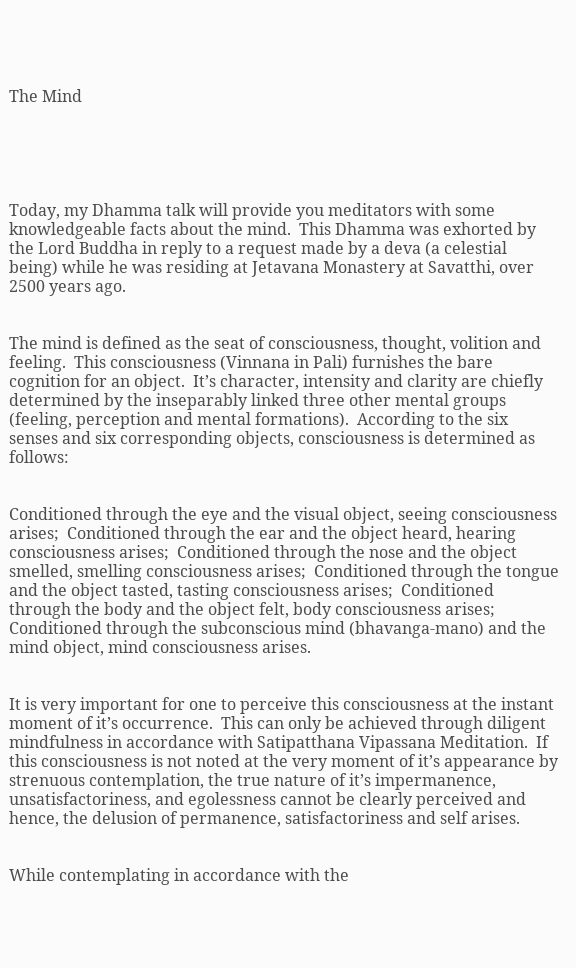The Mind





Today, my Dhamma talk will provide you meditators with some knowledgeable facts about the mind.  This Dhamma was exhorted by the Lord Buddha in reply to a request made by a deva (a celestial being) while he was residing at Jetavana Monastery at Savatthi, over 2500 years ago.


The mind is defined as the seat of consciousness, thought, volition and feeling.  This consciousness (Vinnana in Pali) furnishes the bare cognition for an object.  It’s character, intensity and clarity are chiefly determined by the inseparably linked three other mental groups (feeling, perception and mental formations).  According to the six senses and six corresponding objects, consciousness is determined as follows:


Conditioned through the eye and the visual object, seeing consciousness arises;  Conditioned through the ear and the object heard, hearing consciousness arises;  Conditioned through the nose and the object smelled, smelling consciousness arises;  Conditioned through the tongue and the object tasted, tasting consciousness arises;  Conditioned through the body and the object felt, body consciousness arises;  Conditioned through the subconscious mind (bhavanga-mano) and the mind object, mind consciousness arises.


It is very important for one to perceive this consciousness at the instant moment of it’s occurrence.  This can only be achieved through diligent mindfulness in accordance with Satipatthana Vipassana Meditation.  If this consciousness is not noted at the very moment of it’s appearance by strenuous contemplation, the true nature of it’s impermanence, unsatisfactoriness, and egolessness cannot be clearly perceived and hence, the delusion of permanence, satisfactoriness and self arises.


While contemplating in accordance with the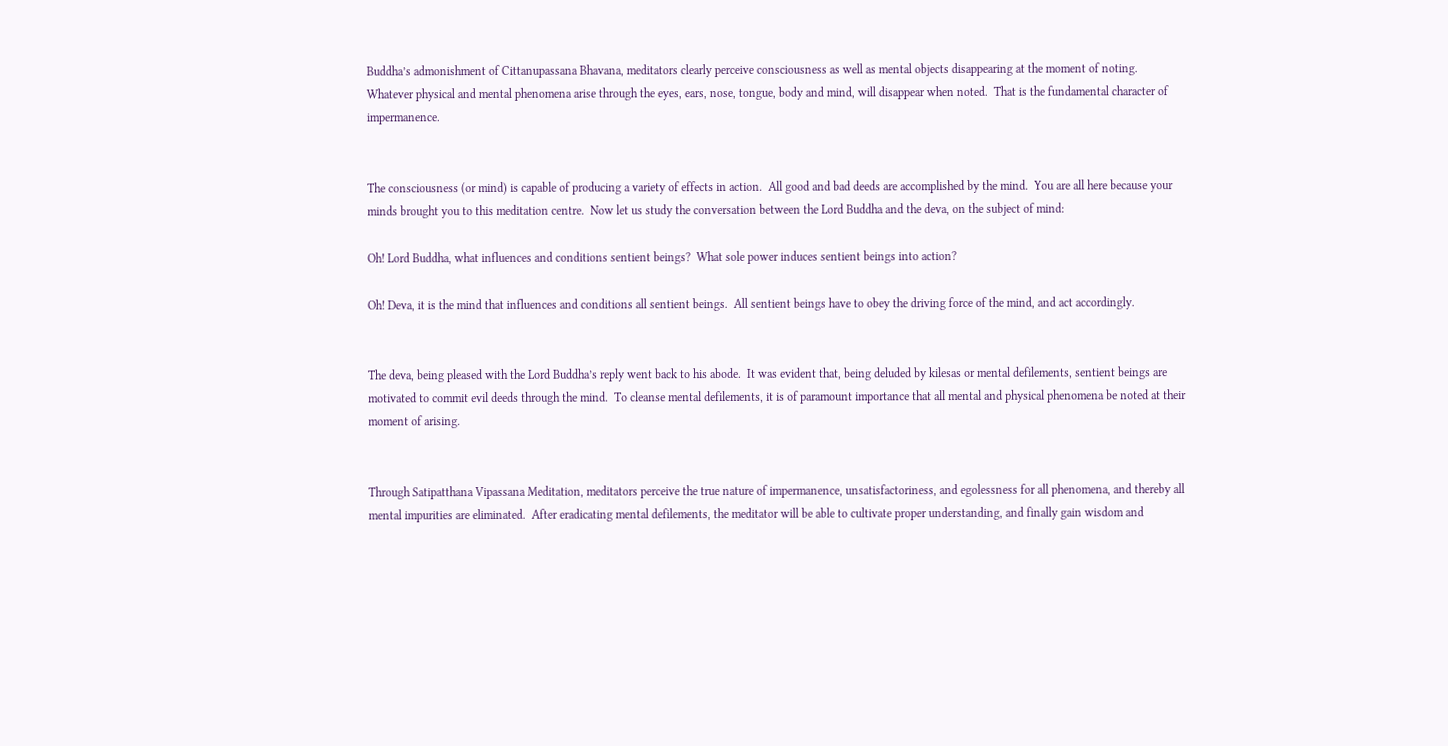Buddha’s admonishment of Cittanupassana Bhavana, meditators clearly perceive consciousness as well as mental objects disappearing at the moment of noting.  Whatever physical and mental phenomena arise through the eyes, ears, nose, tongue, body and mind, will disappear when noted.  That is the fundamental character of impermanence.


The consciousness (or mind) is capable of producing a variety of effects in action.  All good and bad deeds are accomplished by the mind.  You are all here because your minds brought you to this meditation centre.  Now let us study the conversation between the Lord Buddha and the deva, on the subject of mind:

Oh! Lord Buddha, what influences and conditions sentient beings?  What sole power induces sentient beings into action?

Oh! Deva, it is the mind that influences and conditions all sentient beings.  All sentient beings have to obey the driving force of the mind, and act accordingly.


The deva, being pleased with the Lord Buddha’s reply went back to his abode.  It was evident that, being deluded by kilesas or mental defilements, sentient beings are motivated to commit evil deeds through the mind.  To cleanse mental defilements, it is of paramount importance that all mental and physical phenomena be noted at their moment of arising.


Through Satipatthana Vipassana Meditation, meditators perceive the true nature of impermanence, unsatisfactoriness, and egolessness for all phenomena, and thereby all mental impurities are eliminated.  After eradicating mental defilements, the meditator will be able to cultivate proper understanding, and finally gain wisdom and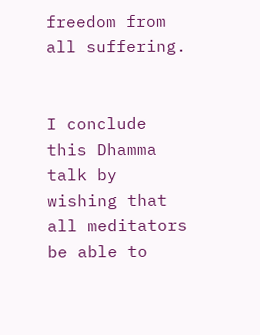freedom from all suffering.


I conclude this Dhamma talk by wishing that all meditators be able to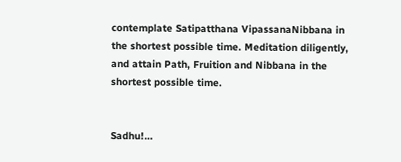contemplate Satipatthana VipassanaNibbana in the shortest possible time. Meditation diligently, and attain Path, Fruition and Nibbana in the shortest possible time.


Sadhu!…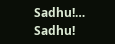Sadhu!…           Sadhu!